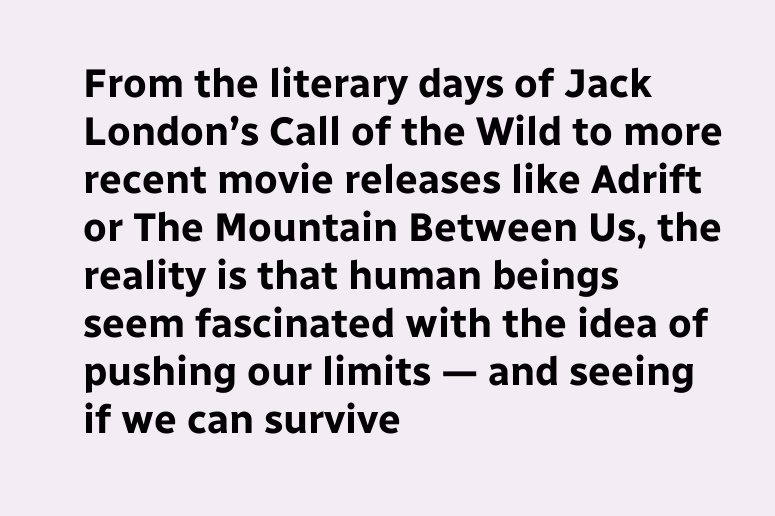From the literary days of Jack London’s Call of the Wild to more recent movie releases like Adrift or The Mountain Between Us, the reality is that human beings seem fascinated with the idea of pushing our limits — and seeing if we can survive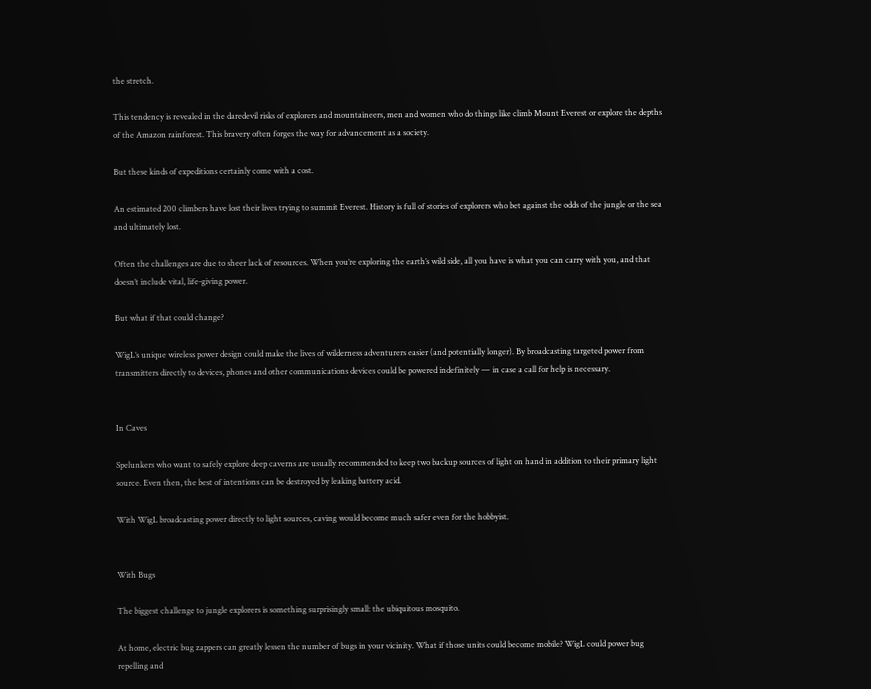the stretch.

This tendency is revealed in the daredevil risks of explorers and mountaineers, men and women who do things like climb Mount Everest or explore the depths of the Amazon rainforest. This bravery often forges the way for advancement as a society.

But these kinds of expeditions certainly come with a cost.

An estimated 200 climbers have lost their lives trying to summit Everest. History is full of stories of explorers who bet against the odds of the jungle or the sea and ultimately lost.

Often the challenges are due to sheer lack of resources. When you’re exploring the earth’s wild side, all you have is what you can carry with you, and that doesn’t include vital, life-giving power.

But what if that could change?

WigL’s unique wireless power design could make the lives of wilderness adventurers easier (and potentially longer). By broadcasting targeted power from transmitters directly to devices, phones and other communications devices could be powered indefinitely — in case a call for help is necessary.


In Caves

Spelunkers who want to safely explore deep caverns are usually recommended to keep two backup sources of light on hand in addition to their primary light source. Even then, the best of intentions can be destroyed by leaking battery acid.

With WigL broadcasting power directly to light sources, caving would become much safer even for the hobbyist.


With Bugs

The biggest challenge to jungle explorers is something surprisingly small: the ubiquitous mosquito.

At home, electric bug zappers can greatly lessen the number of bugs in your vicinity. What if those units could become mobile? WigL could power bug repelling and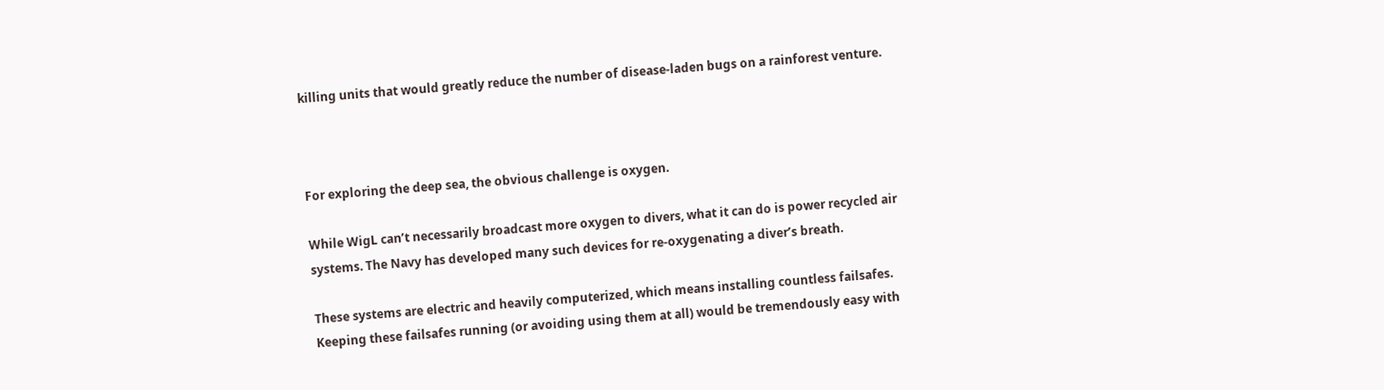killing units that would greatly reduce the number of disease-laden bugs on a rainforest venture.



For exploring the deep sea, the obvious challenge is oxygen.

While WigL can’t necessarily broadcast more oxygen to divers, what it can do is power recycled air systems. The Navy has developed many such devices for re-oxygenating a diver’s breath.

These systems are electric and heavily computerized, which means installing countless failsafes. Keeping these failsafes running (or avoiding using them at all) would be tremendously easy with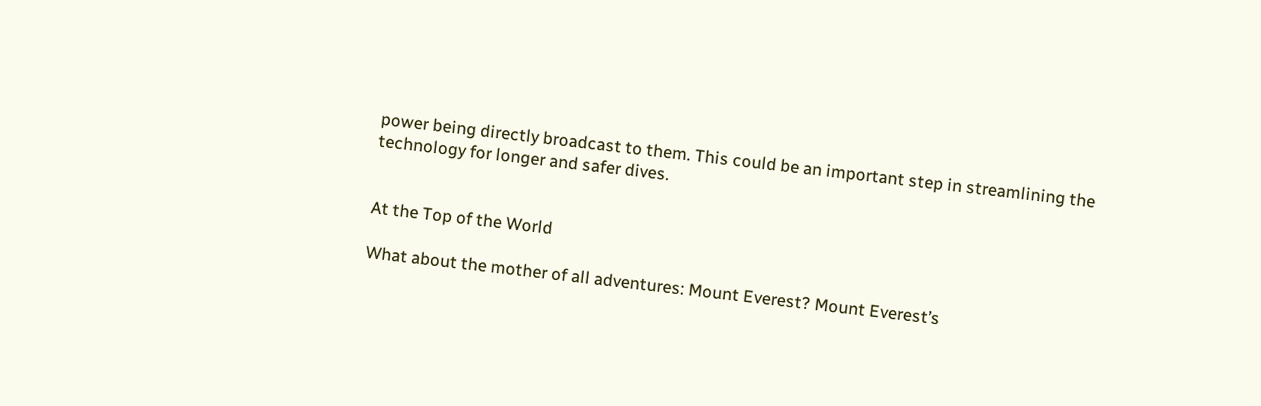power being directly broadcast to them. This could be an important step in streamlining the technology for longer and safer dives.


At the Top of the World

What about the mother of all adventures: Mount Everest? Mount Everest’s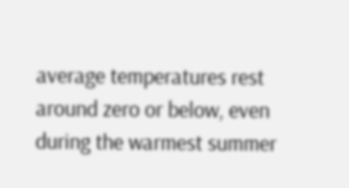average temperatures rest around zero or below, even during the warmest summer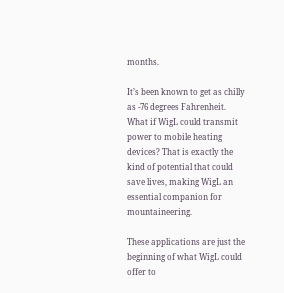months.

It’s been known to get as chilly as -76 degrees Fahrenheit. What if WigL could transmit power to mobile heating devices? That is exactly the kind of potential that could save lives, making WigL an essential companion for mountaineering.

These applications are just the beginning of what WigL could offer to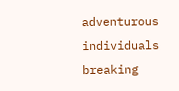adventurous individuals breaking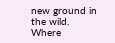new ground in the wild. Where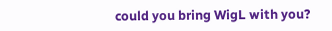could you bring WigL with you?